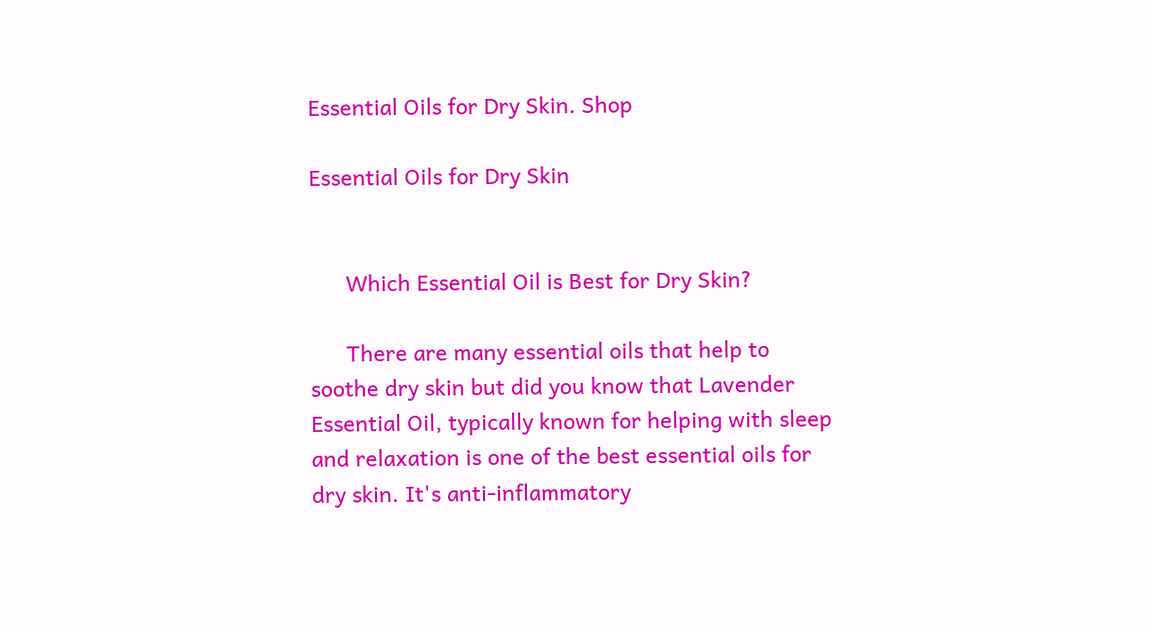Essential Oils for Dry Skin. Shop

Essential Oils for Dry Skin


      Which Essential Oil is Best for Dry Skin?

      There are many essential oils that help to soothe dry skin but did you know that Lavender Essential Oil, typically known for helping with sleep and relaxation is one of the best essential oils for dry skin. It's anti-inflammatory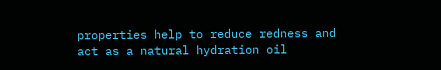properties help to reduce redness and act as a natural hydration oil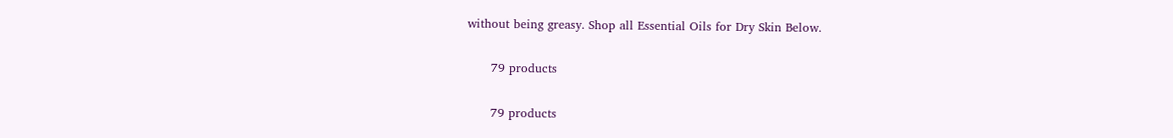without being greasy. Shop all Essential Oils for Dry Skin Below.

      79 products

      79 products